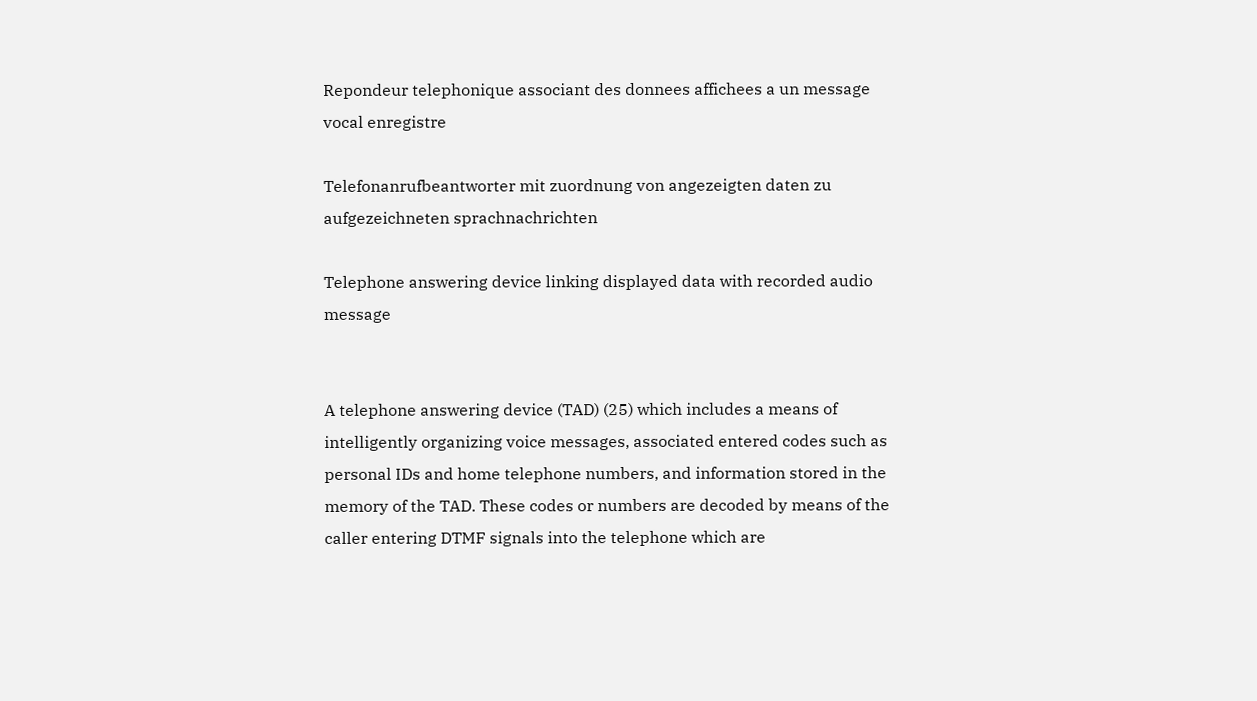Repondeur telephonique associant des donnees affichees a un message vocal enregistre

Telefonanrufbeantworter mit zuordnung von angezeigten daten zu aufgezeichneten sprachnachrichten

Telephone answering device linking displayed data with recorded audio message


A telephone answering device (TAD) (25) which includes a means of intelligently organizing voice messages, associated entered codes such as personal IDs and home telephone numbers, and information stored in the memory of the TAD. These codes or numbers are decoded by means of the caller entering DTMF signals into the telephone which are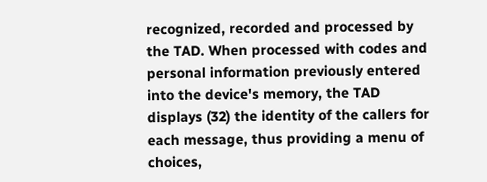recognized, recorded and processed by the TAD. When processed with codes and personal information previously entered into the device's memory, the TAD displays (32) the identity of the callers for each message, thus providing a menu of choices,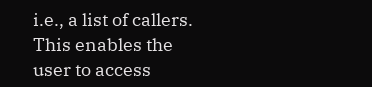i.e., a list of callers. This enables the user to access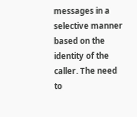messages in a selective manner based on the identity of the caller. The need to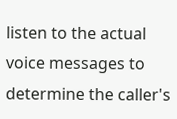listen to the actual voice messages to determine the caller's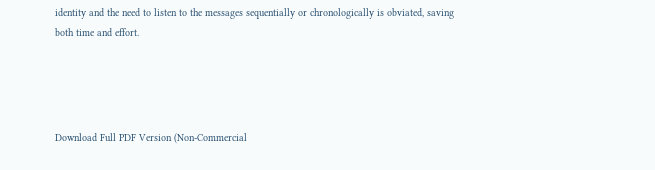identity and the need to listen to the messages sequentially or chronologically is obviated, saving both time and effort.




Download Full PDF Version (Non-Commercial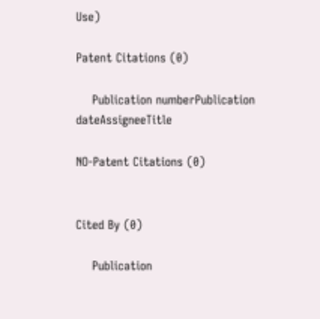Use)

Patent Citations (0)

    Publication numberPublication dateAssigneeTitle

NO-Patent Citations (0)


Cited By (0)

    Publication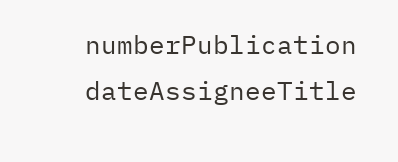numberPublication dateAssigneeTitle